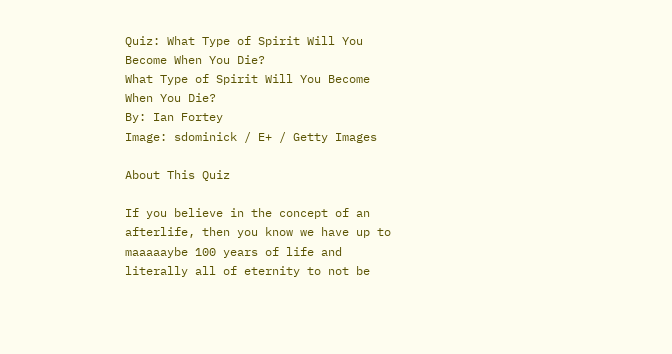Quiz: What Type of Spirit Will You Become When You Die?
What Type of Spirit Will You Become When You Die?
By: Ian Fortey
Image: sdominick / E+ / Getty Images

About This Quiz

If you believe in the concept of an afterlife, then you know we have up to maaaaaybe 100 years of life and literally all of eternity to not be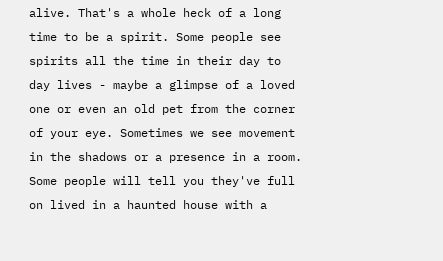alive. That's a whole heck of a long time to be a spirit. Some people see spirits all the time in their day to day lives - maybe a glimpse of a loved one or even an old pet from the corner of your eye. Sometimes we see movement in the shadows or a presence in a room. Some people will tell you they've full on lived in a haunted house with a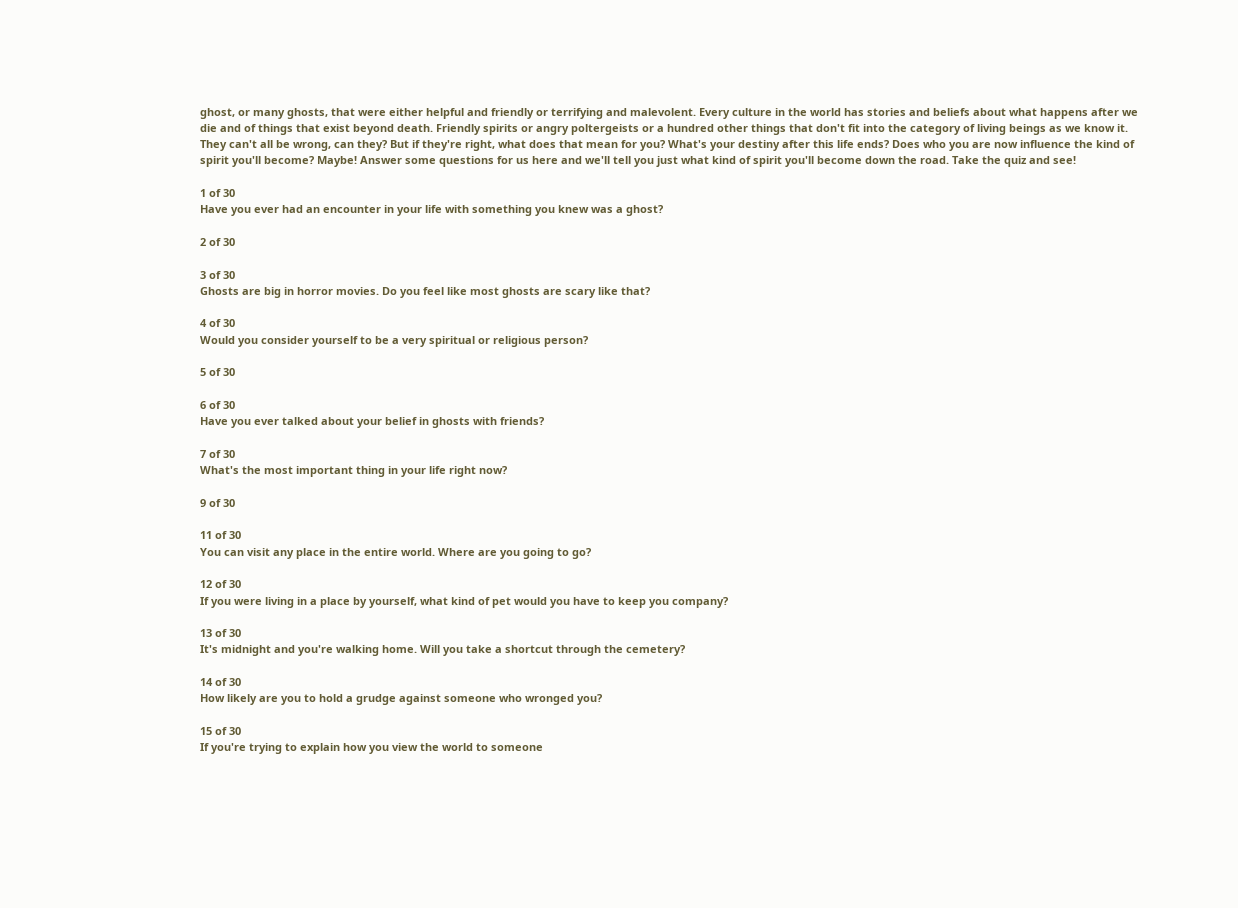ghost, or many ghosts, that were either helpful and friendly or terrifying and malevolent. Every culture in the world has stories and beliefs about what happens after we die and of things that exist beyond death. Friendly spirits or angry poltergeists or a hundred other things that don't fit into the category of living beings as we know it. They can't all be wrong, can they? But if they're right, what does that mean for you? What's your destiny after this life ends? Does who you are now influence the kind of spirit you'll become? Maybe! Answer some questions for us here and we'll tell you just what kind of spirit you'll become down the road. Take the quiz and see!

1 of 30
Have you ever had an encounter in your life with something you knew was a ghost?

2 of 30

3 of 30
Ghosts are big in horror movies. Do you feel like most ghosts are scary like that?

4 of 30
Would you consider yourself to be a very spiritual or religious person?

5 of 30

6 of 30
Have you ever talked about your belief in ghosts with friends?

7 of 30
What's the most important thing in your life right now?

9 of 30

11 of 30
You can visit any place in the entire world. Where are you going to go?

12 of 30
If you were living in a place by yourself, what kind of pet would you have to keep you company?

13 of 30
It's midnight and you're walking home. Will you take a shortcut through the cemetery?

14 of 30
How likely are you to hold a grudge against someone who wronged you?

15 of 30
If you're trying to explain how you view the world to someone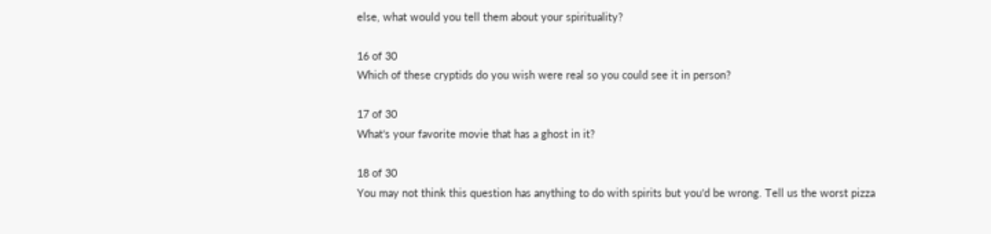else, what would you tell them about your spirituality?

16 of 30
Which of these cryptids do you wish were real so you could see it in person?

17 of 30
What's your favorite movie that has a ghost in it?

18 of 30
You may not think this question has anything to do with spirits but you'd be wrong. Tell us the worst pizza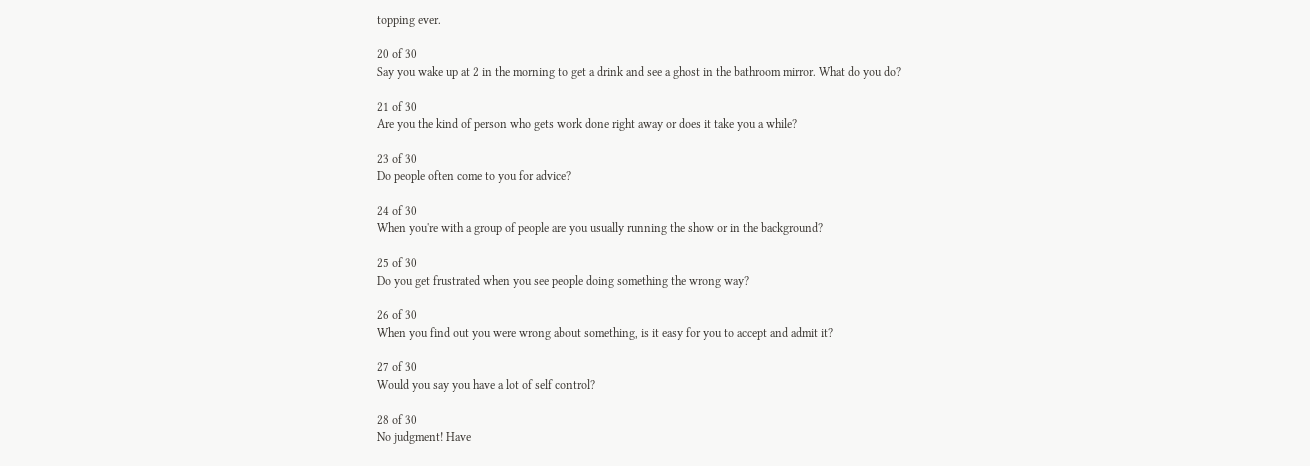topping ever.

20 of 30
Say you wake up at 2 in the morning to get a drink and see a ghost in the bathroom mirror. What do you do?

21 of 30
Are you the kind of person who gets work done right away or does it take you a while?

23 of 30
Do people often come to you for advice?

24 of 30
When you're with a group of people are you usually running the show or in the background?

25 of 30
Do you get frustrated when you see people doing something the wrong way?

26 of 30
When you find out you were wrong about something, is it easy for you to accept and admit it?

27 of 30
Would you say you have a lot of self control?

28 of 30
No judgment! Have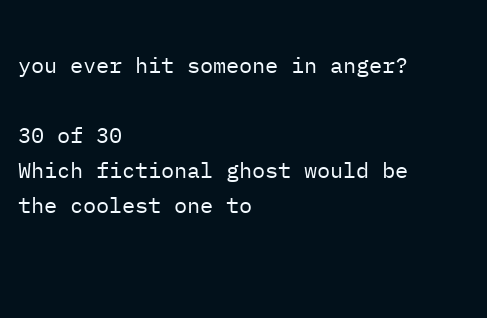you ever hit someone in anger?

30 of 30
Which fictional ghost would be the coolest one to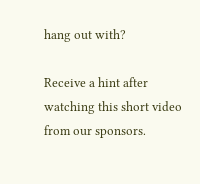hang out with?

Receive a hint after watching this short video from our sponsors.